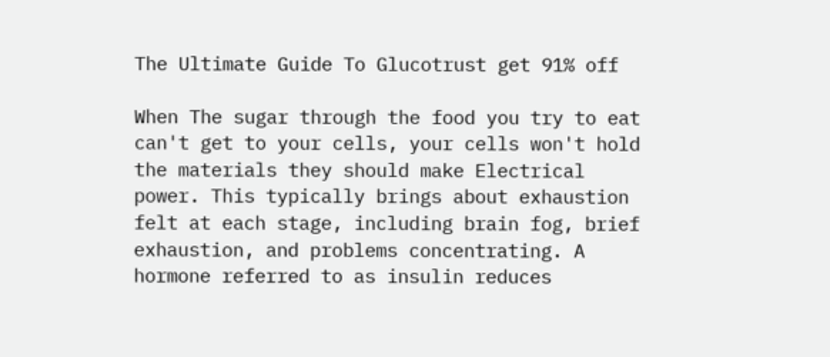The Ultimate Guide To Glucotrust get 91% off

When The sugar through the food you try to eat can't get to your cells, your cells won't hold the materials they should make Electrical power. This typically brings about exhaustion felt at each stage, including brain fog, brief exhaustion, and problems concentrating. A hormone referred to as insulin reduces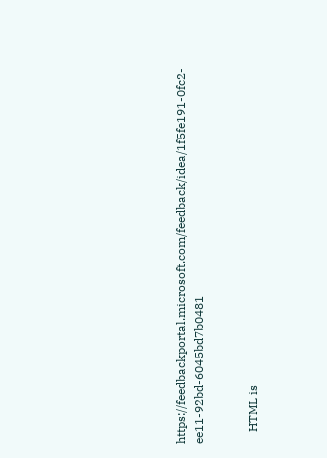https://feedbackportal.microsoft.com/feedback/idea/1f5fe191-0fc2-ee11-92bd-6045bd7b0481


    HTML is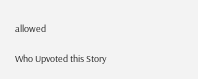allowed

Who Upvoted this Story